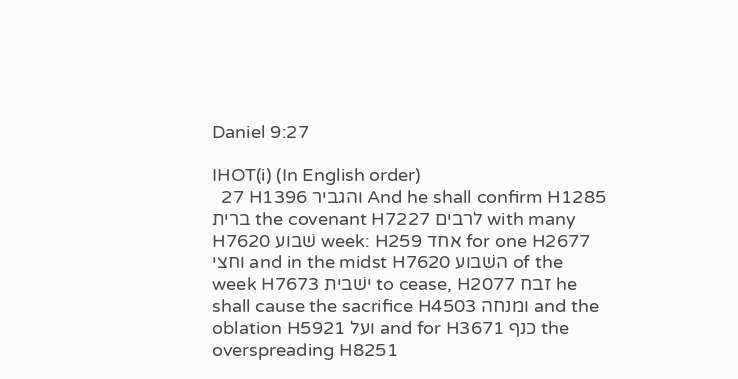Daniel 9:27

IHOT(i) (In English order)
  27 H1396 והגביר And he shall confirm H1285 ברית the covenant H7227 לרבים with many H7620 שׁבוע week: H259 אחד for one H2677 וחצי and in the midst H7620 השׁבוע of the week H7673 ישׁבית to cease, H2077 זבח he shall cause the sacrifice H4503 ומנחה and the oblation H5921 ועל and for H3671 כנף the overspreading H8251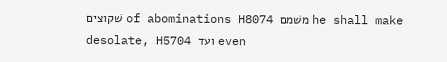שׁקוצים of abominations H8074 משׁמם he shall make desolate, H5704 ועד even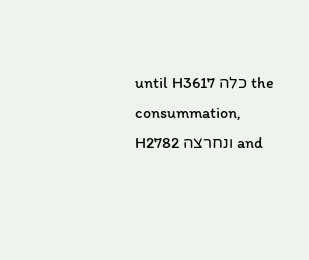until H3617 כלה the consummation, H2782 ונחרצה and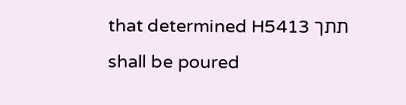that determined H5413 תתך shall be poured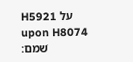H5921 על upon H8074 שׁמם׃